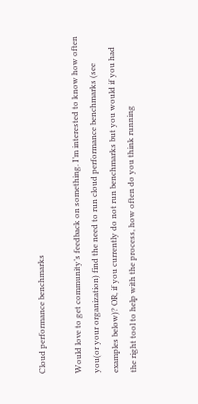Cloud performance benchmarks

Would love to get community’s feedback on something. I’m interested to know how often you(or your organization) find the need to run cloud performance benchmarks (see examples below)? OR, if you currently do not run benchmarks but you would if you had the right tool to help with the process, how often do you think running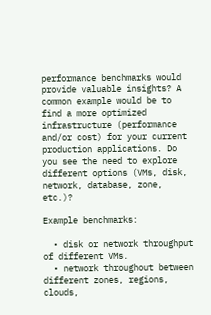performance benchmarks would provide valuable insights? A common example would be to find a more optimized infrastructure (performance and/or cost) for your current production applications. Do you see the need to explore different options (VMs, disk, network, database, zone, etc.)?

Example benchmarks:

  • disk or network throughput of different VMs.
  • network throughout between different zones, regions, clouds,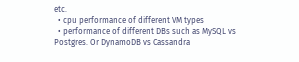etc.
  • cpu performance of different VM types
  • performance of different DBs such as MySQL vs Postgres. Or DynamoDB vs Cassandra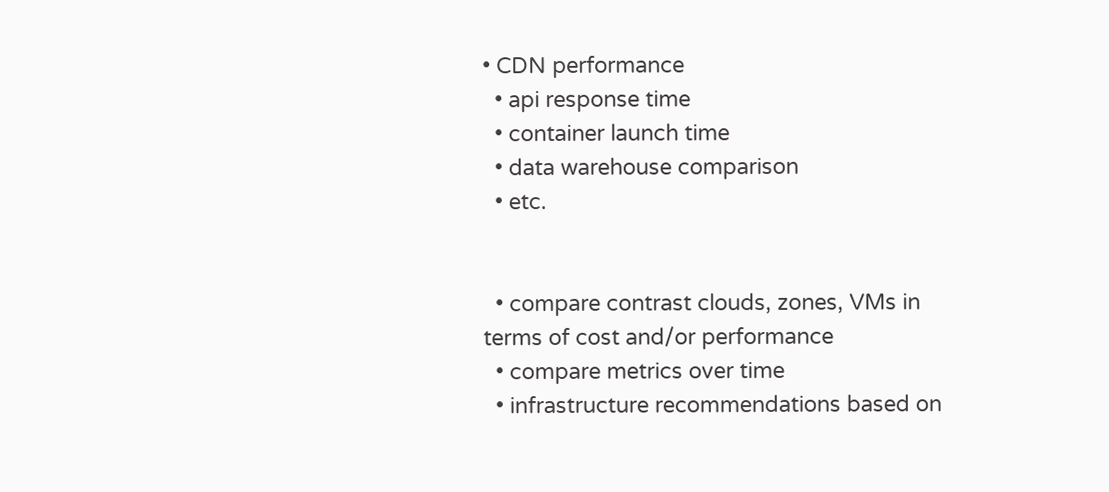• CDN performance
  • api response time
  • container launch time
  • data warehouse comparison
  • etc.


  • compare contrast clouds, zones, VMs in terms of cost and/or performance
  • compare metrics over time
  • infrastructure recommendations based on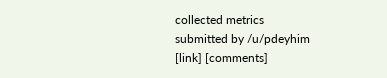collected metrics
submitted by /u/pdeyhim
[link] [comments]